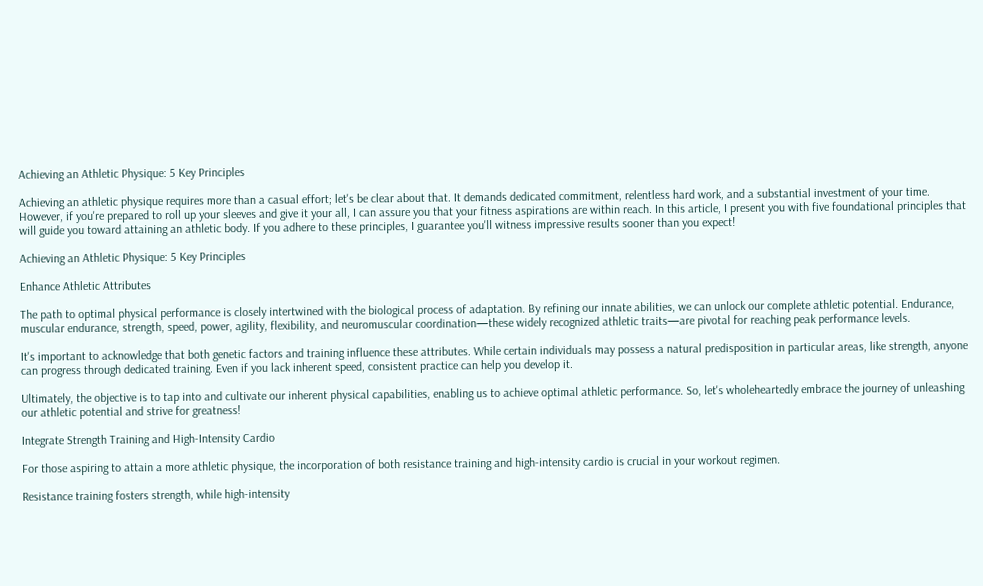Achieving an Athletic Physique: 5 Key Principles

Achieving an athletic physique requires more than a casual effort; let's be clear about that. It demands dedicated commitment, relentless hard work, and a substantial investment of your time. However, if you're prepared to roll up your sleeves and give it your all, I can assure you that your fitness aspirations are within reach. In this article, I present you with five foundational principles that will guide you toward attaining an athletic body. If you adhere to these principles, I guarantee you'll witness impressive results sooner than you expect!

Achieving an Athletic Physique: 5 Key Principles

Enhance Athletic Attributes

The path to optimal physical performance is closely intertwined with the biological process of adaptation. By refining our innate abilities, we can unlock our complete athletic potential. Endurance, muscular endurance, strength, speed, power, agility, flexibility, and neuromuscular coordination—these widely recognized athletic traits—are pivotal for reaching peak performance levels.

It's important to acknowledge that both genetic factors and training influence these attributes. While certain individuals may possess a natural predisposition in particular areas, like strength, anyone can progress through dedicated training. Even if you lack inherent speed, consistent practice can help you develop it.

Ultimately, the objective is to tap into and cultivate our inherent physical capabilities, enabling us to achieve optimal athletic performance. So, let's wholeheartedly embrace the journey of unleashing our athletic potential and strive for greatness!

Integrate Strength Training and High-Intensity Cardio

For those aspiring to attain a more athletic physique, the incorporation of both resistance training and high-intensity cardio is crucial in your workout regimen.

Resistance training fosters strength, while high-intensity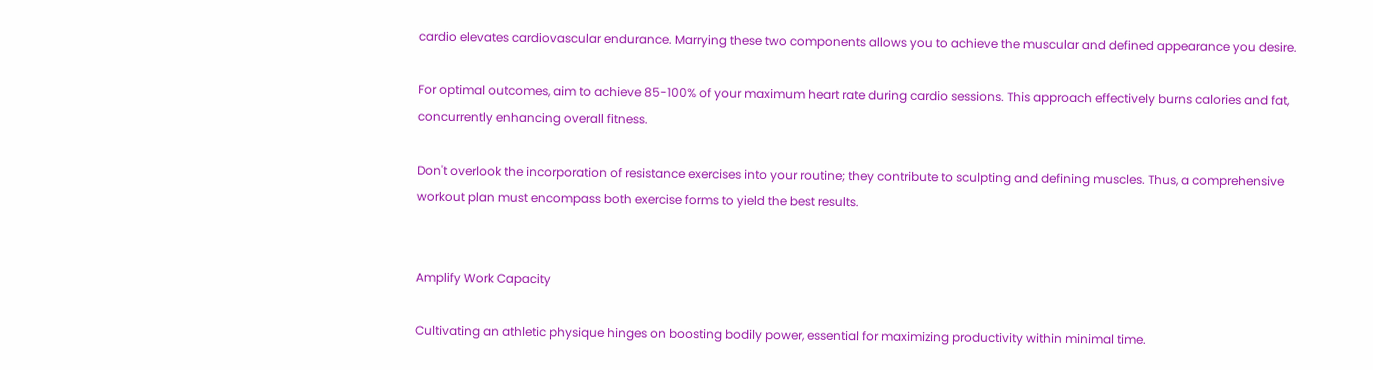cardio elevates cardiovascular endurance. Marrying these two components allows you to achieve the muscular and defined appearance you desire.

For optimal outcomes, aim to achieve 85-100% of your maximum heart rate during cardio sessions. This approach effectively burns calories and fat, concurrently enhancing overall fitness.

Don't overlook the incorporation of resistance exercises into your routine; they contribute to sculpting and defining muscles. Thus, a comprehensive workout plan must encompass both exercise forms to yield the best results.


Amplify Work Capacity

Cultivating an athletic physique hinges on boosting bodily power, essential for maximizing productivity within minimal time.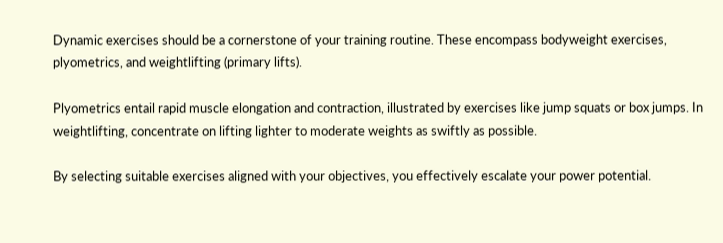Dynamic exercises should be a cornerstone of your training routine. These encompass bodyweight exercises, plyometrics, and weightlifting (primary lifts).

Plyometrics entail rapid muscle elongation and contraction, illustrated by exercises like jump squats or box jumps. In weightlifting, concentrate on lifting lighter to moderate weights as swiftly as possible.

By selecting suitable exercises aligned with your objectives, you effectively escalate your power potential.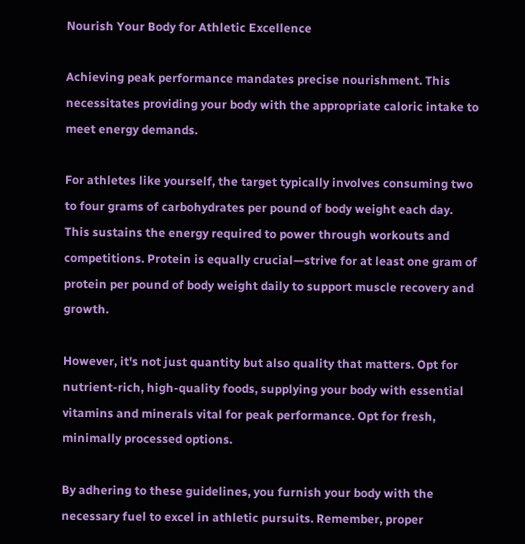Nourish Your Body for Athletic Excellence

Achieving peak performance mandates precise nourishment. This necessitates providing your body with the appropriate caloric intake to meet energy demands.

For athletes like yourself, the target typically involves consuming two to four grams of carbohydrates per pound of body weight each day. This sustains the energy required to power through workouts and competitions. Protein is equally crucial—strive for at least one gram of protein per pound of body weight daily to support muscle recovery and growth.

However, it's not just quantity but also quality that matters. Opt for nutrient-rich, high-quality foods, supplying your body with essential vitamins and minerals vital for peak performance. Opt for fresh, minimally processed options.

By adhering to these guidelines, you furnish your body with the necessary fuel to excel in athletic pursuits. Remember, proper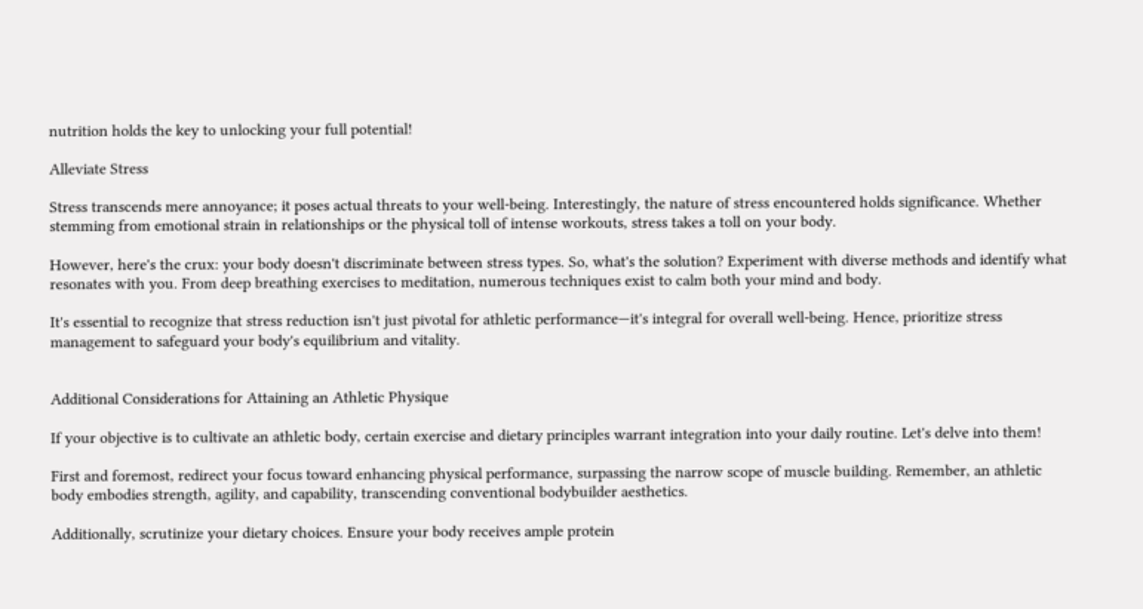nutrition holds the key to unlocking your full potential!

Alleviate Stress

Stress transcends mere annoyance; it poses actual threats to your well-being. Interestingly, the nature of stress encountered holds significance. Whether stemming from emotional strain in relationships or the physical toll of intense workouts, stress takes a toll on your body.

However, here's the crux: your body doesn't discriminate between stress types. So, what's the solution? Experiment with diverse methods and identify what resonates with you. From deep breathing exercises to meditation, numerous techniques exist to calm both your mind and body.

It's essential to recognize that stress reduction isn't just pivotal for athletic performance—it's integral for overall well-being. Hence, prioritize stress management to safeguard your body's equilibrium and vitality.


Additional Considerations for Attaining an Athletic Physique

If your objective is to cultivate an athletic body, certain exercise and dietary principles warrant integration into your daily routine. Let's delve into them!

First and foremost, redirect your focus toward enhancing physical performance, surpassing the narrow scope of muscle building. Remember, an athletic body embodies strength, agility, and capability, transcending conventional bodybuilder aesthetics.

Additionally, scrutinize your dietary choices. Ensure your body receives ample protein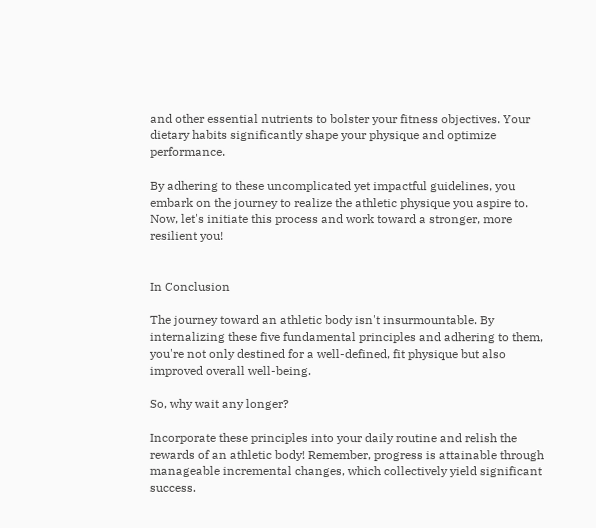and other essential nutrients to bolster your fitness objectives. Your dietary habits significantly shape your physique and optimize performance.

By adhering to these uncomplicated yet impactful guidelines, you embark on the journey to realize the athletic physique you aspire to. Now, let's initiate this process and work toward a stronger, more resilient you!


In Conclusion

The journey toward an athletic body isn't insurmountable. By internalizing these five fundamental principles and adhering to them, you're not only destined for a well-defined, fit physique but also improved overall well-being.

So, why wait any longer?

Incorporate these principles into your daily routine and relish the rewards of an athletic body! Remember, progress is attainable through manageable incremental changes, which collectively yield significant success.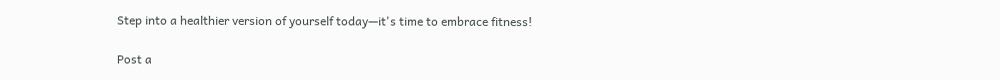Step into a healthier version of yourself today—it's time to embrace fitness!

Post a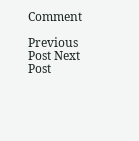Comment

Previous Post Next Post